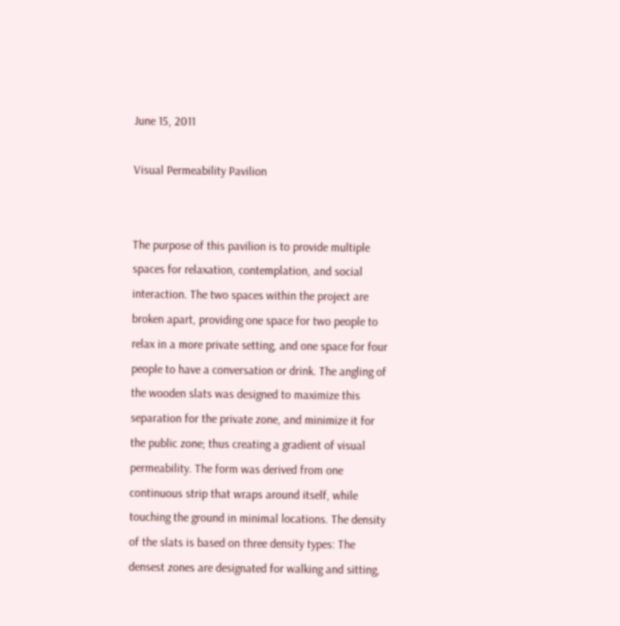June 15, 2011

Visual Permeability Pavilion


The purpose of this pavilion is to provide multiple spaces for relaxation, contemplation, and social interaction. The two spaces within the project are broken apart, providing one space for two people to relax in a more private setting, and one space for four people to have a conversation or drink. The angling of the wooden slats was designed to maximize this separation for the private zone, and minimize it for the public zone; thus creating a gradient of visual permeability. The form was derived from one continuous strip that wraps around itself, while touching the ground in minimal locations. The density of the slats is based on three density types: The densest zones are designated for walking and sitting,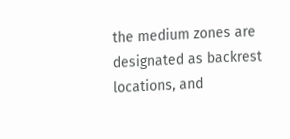the medium zones are designated as backrest locations, and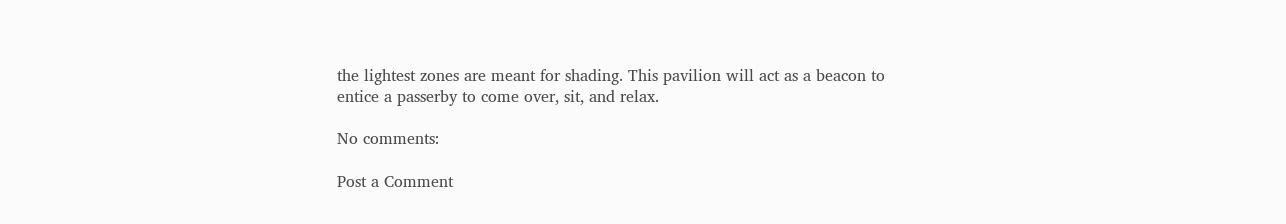the lightest zones are meant for shading. This pavilion will act as a beacon to entice a passerby to come over, sit, and relax.

No comments:

Post a Comment